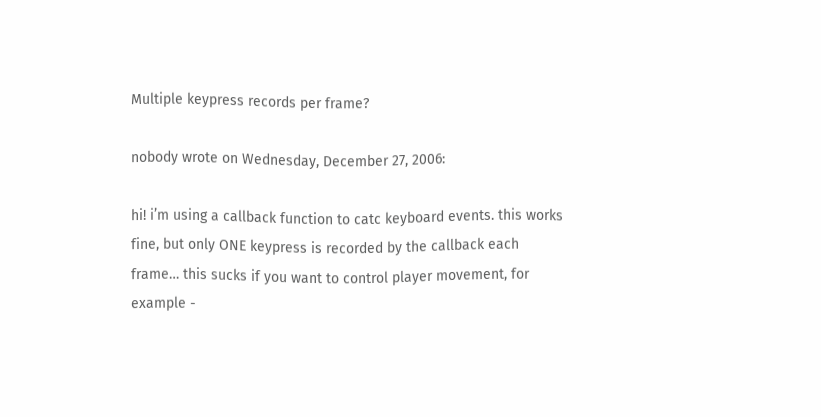Multiple keypress records per frame?

nobody wrote on Wednesday, December 27, 2006:

hi! i’m using a callback function to catc keyboard events. this works fine, but only ONE keypress is recorded by the callback each frame… this sucks if you want to control player movement, for example -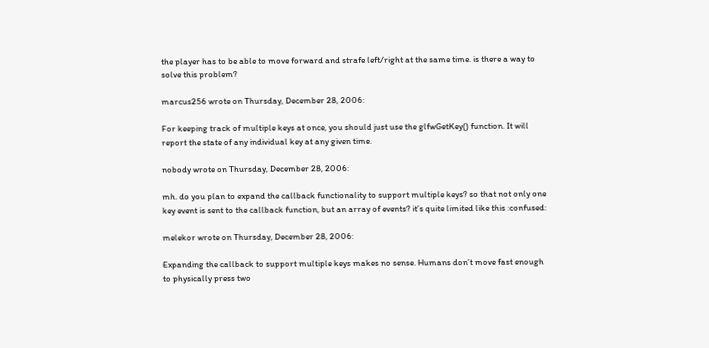the player has to be able to move forward and strafe left/right at the same time. is there a way to solve this problem?

marcus256 wrote on Thursday, December 28, 2006:

For keeping track of multiple keys at once, you should just use the glfwGetKey() function. It will report the state of any individual key at any given time.

nobody wrote on Thursday, December 28, 2006:

mh. do you plan to expand the callback functionality to support multiple keys? so that not only one key event is sent to the callback function, but an array of events? it’s quite limited like this :confused:

melekor wrote on Thursday, December 28, 2006:

Expanding the callback to support multiple keys makes no sense. Humans don’t move fast enough to physically press two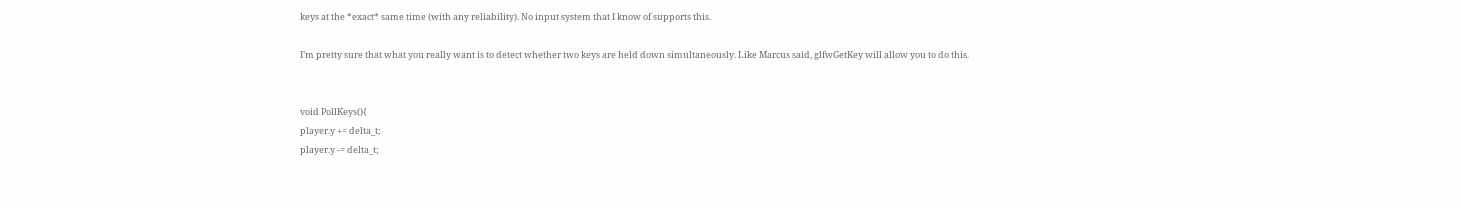keys at the *exact* same time (with any reliability). No input system that I know of supports this.

I’m pretty sure that what you really want is to detect whether two keys are held down simultaneously. Like Marcus said, glfwGetKey will allow you to do this.


void PollKeys(){
player.y += delta_t;
player.y -= delta_t;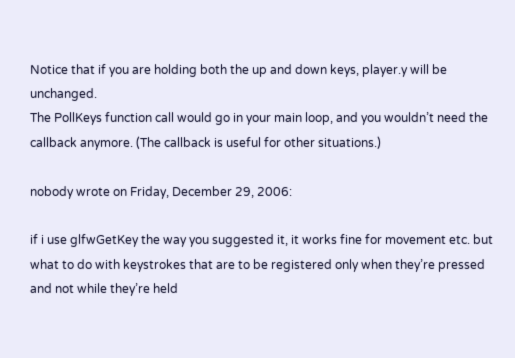Notice that if you are holding both the up and down keys, player.y will be unchanged.
The PollKeys function call would go in your main loop, and you wouldn’t need the callback anymore. (The callback is useful for other situations.)

nobody wrote on Friday, December 29, 2006:

if i use glfwGetKey the way you suggested it, it works fine for movement etc. but what to do with keystrokes that are to be registered only when they’re pressed and not while they’re held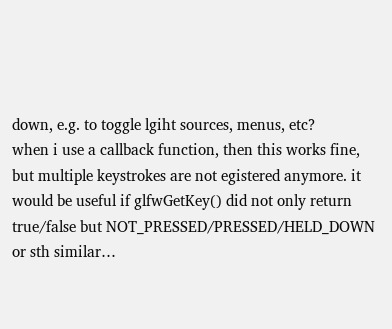down, e.g. to toggle lgiht sources, menus, etc?
when i use a callback function, then this works fine, but multiple keystrokes are not egistered anymore. it would be useful if glfwGetKey() did not only return true/false but NOT_PRESSED/PRESSED/HELD_DOWN or sth similar…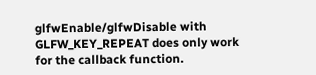glfwEnable/glfwDisable with GLFW_KEY_REPEAT does only work for the callback function.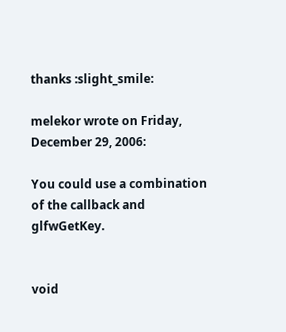thanks :slight_smile:

melekor wrote on Friday, December 29, 2006:

You could use a combination of the callback and glfwGetKey.


void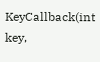KeyCallback(int key,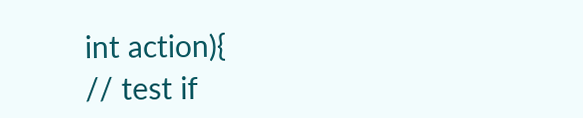int action){
// test if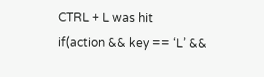CTRL + L was hit
if(action && key == ‘L’ &&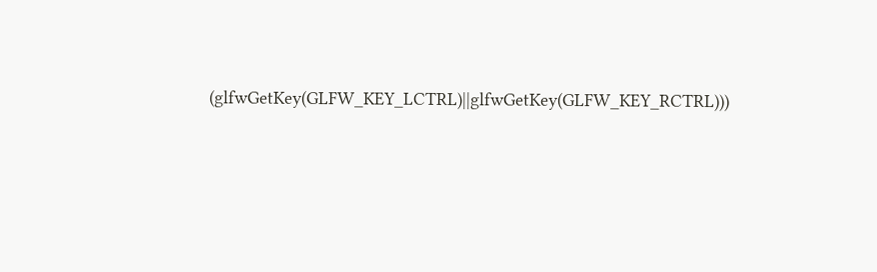(glfwGetKey(GLFW_KEY_LCTRL)||glfwGetKey(GLFW_KEY_RCTRL)))